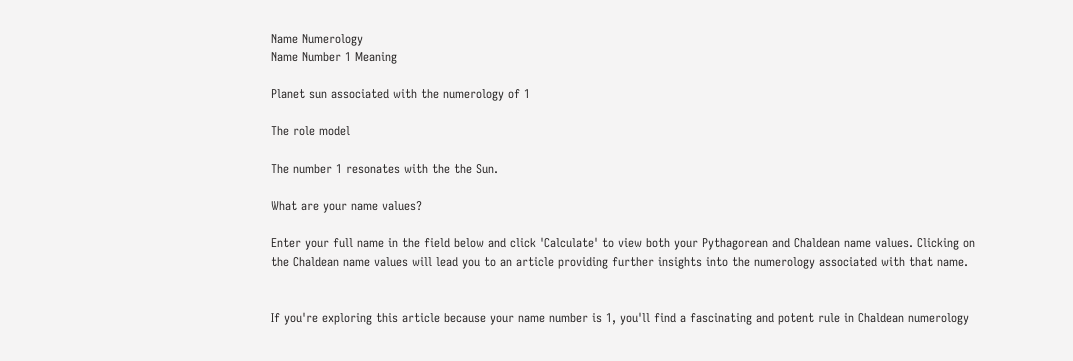Name Numerology
Name Number 1 Meaning

Planet sun associated with the numerology of 1

The role model

The number 1 resonates with the the Sun.

What are your name values?

Enter your full name in the field below and click 'Calculate' to view both your Pythagorean and Chaldean name values. Clicking on the Chaldean name values will lead you to an article providing further insights into the numerology associated with that name.


If you're exploring this article because your name number is 1, you'll find a fascinating and potent rule in Chaldean numerology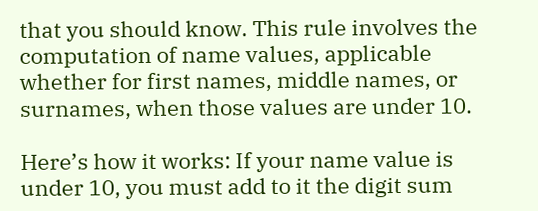that you should know. This rule involves the computation of name values, applicable whether for first names, middle names, or surnames, when those values are under 10.

Here’s how it works: If your name value is under 10, you must add to it the digit sum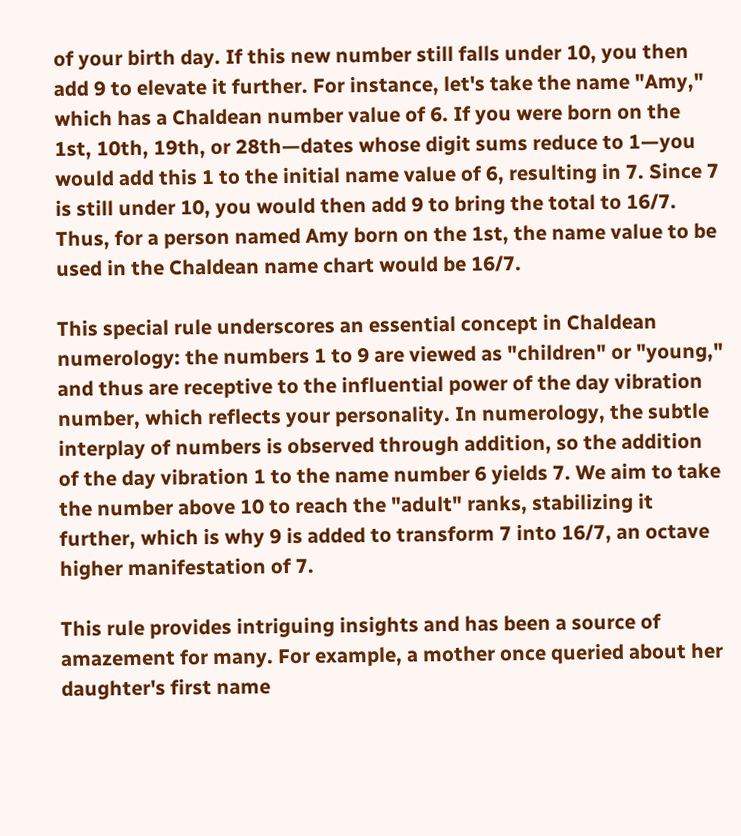of your birth day. If this new number still falls under 10, you then add 9 to elevate it further. For instance, let's take the name "Amy," which has a Chaldean number value of 6. If you were born on the 1st, 10th, 19th, or 28th—dates whose digit sums reduce to 1—you would add this 1 to the initial name value of 6, resulting in 7. Since 7 is still under 10, you would then add 9 to bring the total to 16/7. Thus, for a person named Amy born on the 1st, the name value to be used in the Chaldean name chart would be 16/7.

This special rule underscores an essential concept in Chaldean numerology: the numbers 1 to 9 are viewed as "children" or "young," and thus are receptive to the influential power of the day vibration number, which reflects your personality. In numerology, the subtle interplay of numbers is observed through addition, so the addition of the day vibration 1 to the name number 6 yields 7. We aim to take the number above 10 to reach the "adult" ranks, stabilizing it further, which is why 9 is added to transform 7 into 16/7, an octave higher manifestation of 7.

This rule provides intriguing insights and has been a source of amazement for many. For example, a mother once queried about her daughter's first name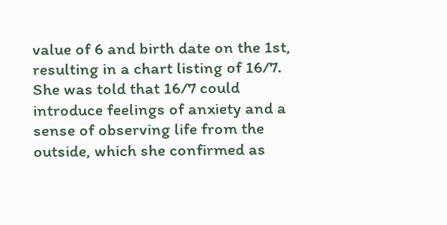value of 6 and birth date on the 1st, resulting in a chart listing of 16/7. She was told that 16/7 could introduce feelings of anxiety and a sense of observing life from the outside, which she confirmed as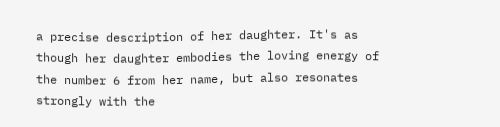a precise description of her daughter. It's as though her daughter embodies the loving energy of the number 6 from her name, but also resonates strongly with the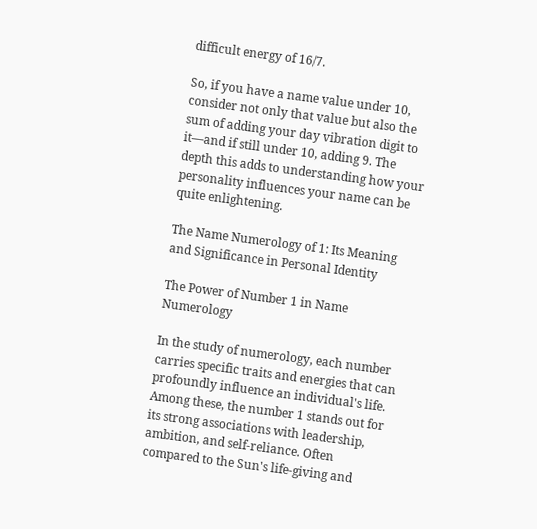difficult energy of 16/7.

So, if you have a name value under 10, consider not only that value but also the sum of adding your day vibration digit to it—and if still under 10, adding 9. The depth this adds to understanding how your personality influences your name can be quite enlightening.

The Name Numerology of 1: Its Meaning and Significance in Personal Identity

The Power of Number 1 in Name Numerology

In the study of numerology, each number carries specific traits and energies that can profoundly influence an individual's life. Among these, the number 1 stands out for its strong associations with leadership, ambition, and self-reliance. Often compared to the Sun's life-giving and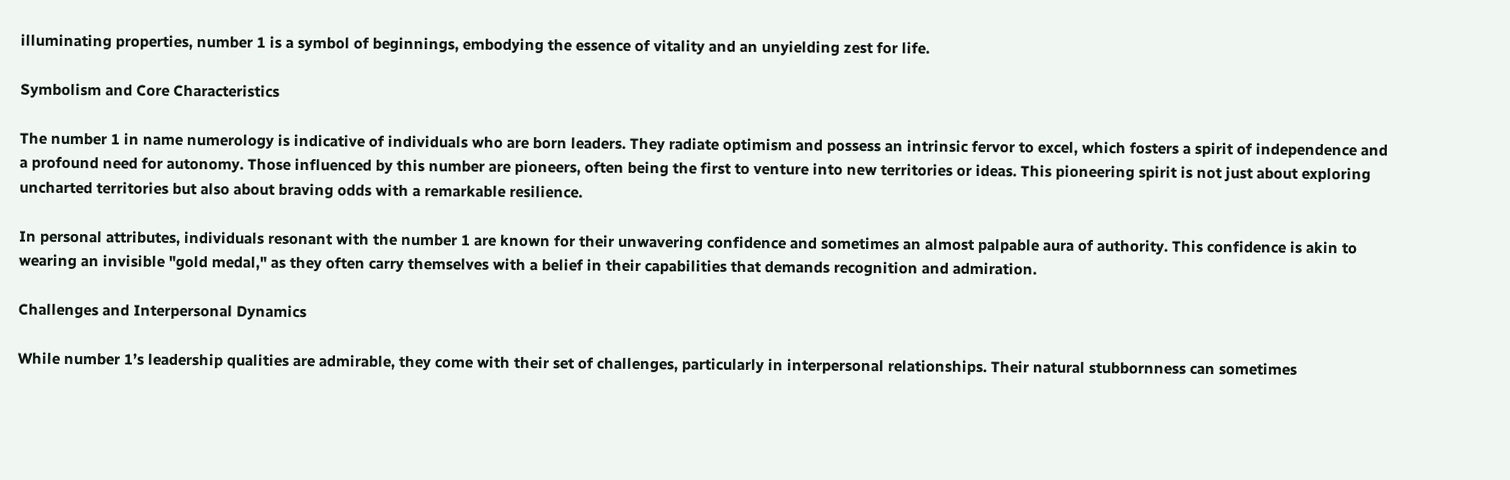illuminating properties, number 1 is a symbol of beginnings, embodying the essence of vitality and an unyielding zest for life.

Symbolism and Core Characteristics

The number 1 in name numerology is indicative of individuals who are born leaders. They radiate optimism and possess an intrinsic fervor to excel, which fosters a spirit of independence and a profound need for autonomy. Those influenced by this number are pioneers, often being the first to venture into new territories or ideas. This pioneering spirit is not just about exploring uncharted territories but also about braving odds with a remarkable resilience.

In personal attributes, individuals resonant with the number 1 are known for their unwavering confidence and sometimes an almost palpable aura of authority. This confidence is akin to wearing an invisible "gold medal," as they often carry themselves with a belief in their capabilities that demands recognition and admiration.

Challenges and Interpersonal Dynamics

While number 1’s leadership qualities are admirable, they come with their set of challenges, particularly in interpersonal relationships. Their natural stubbornness can sometimes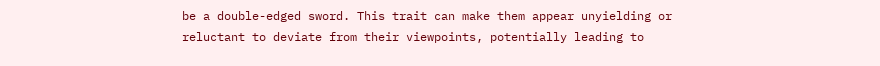be a double-edged sword. This trait can make them appear unyielding or reluctant to deviate from their viewpoints, potentially leading to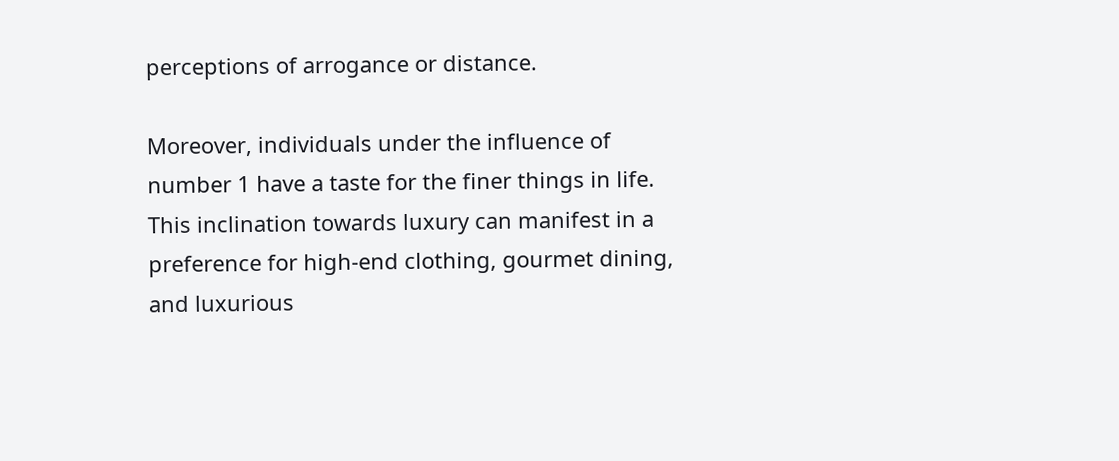perceptions of arrogance or distance.

Moreover, individuals under the influence of number 1 have a taste for the finer things in life. This inclination towards luxury can manifest in a preference for high-end clothing, gourmet dining, and luxurious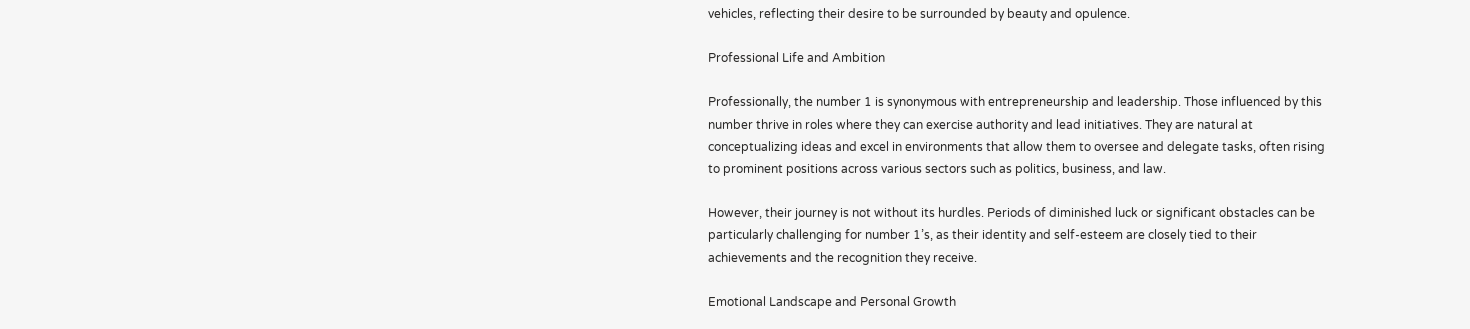vehicles, reflecting their desire to be surrounded by beauty and opulence.

Professional Life and Ambition

Professionally, the number 1 is synonymous with entrepreneurship and leadership. Those influenced by this number thrive in roles where they can exercise authority and lead initiatives. They are natural at conceptualizing ideas and excel in environments that allow them to oversee and delegate tasks, often rising to prominent positions across various sectors such as politics, business, and law.

However, their journey is not without its hurdles. Periods of diminished luck or significant obstacles can be particularly challenging for number 1’s, as their identity and self-esteem are closely tied to their achievements and the recognition they receive.

Emotional Landscape and Personal Growth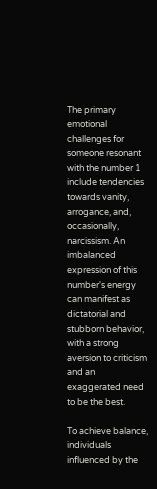The primary emotional challenges for someone resonant with the number 1 include tendencies towards vanity, arrogance, and, occasionally, narcissism. An imbalanced expression of this number's energy can manifest as dictatorial and stubborn behavior, with a strong aversion to criticism and an exaggerated need to be the best.

To achieve balance, individuals influenced by the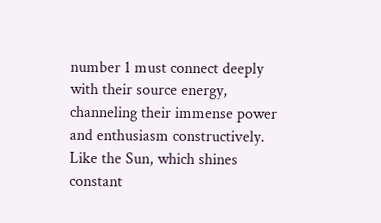number 1 must connect deeply with their source energy, channeling their immense power and enthusiasm constructively. Like the Sun, which shines constant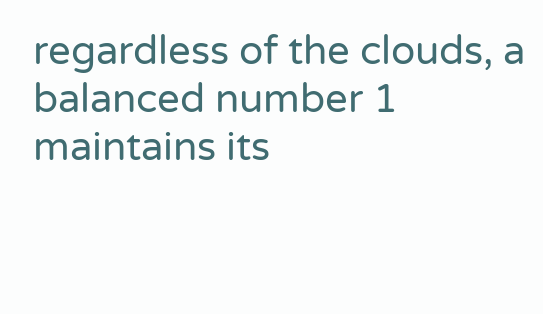regardless of the clouds, a balanced number 1 maintains its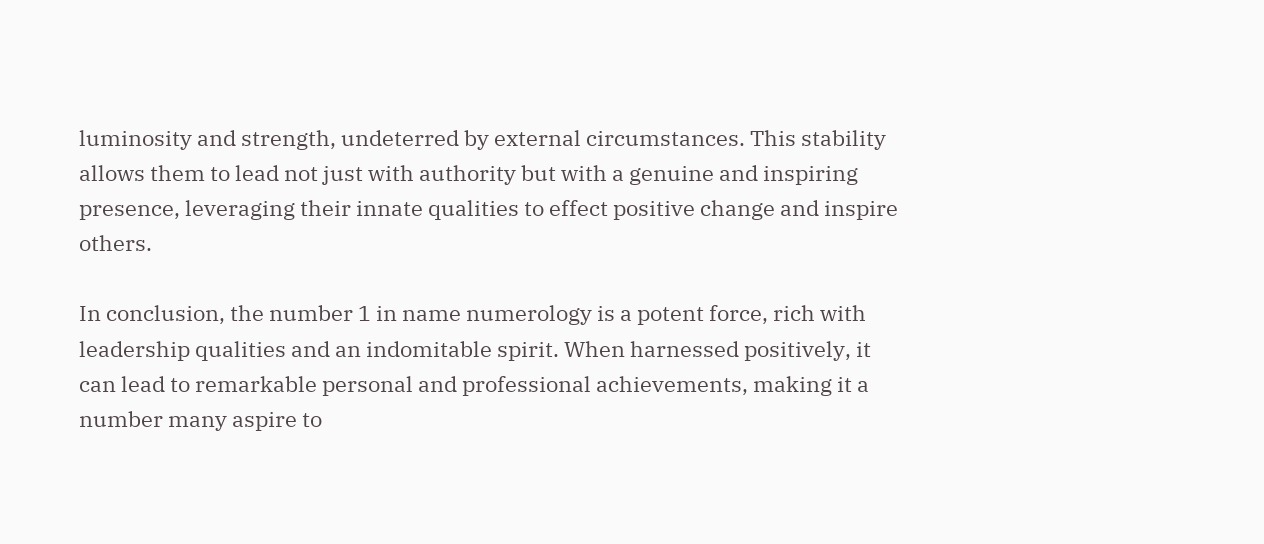luminosity and strength, undeterred by external circumstances. This stability allows them to lead not just with authority but with a genuine and inspiring presence, leveraging their innate qualities to effect positive change and inspire others.

In conclusion, the number 1 in name numerology is a potent force, rich with leadership qualities and an indomitable spirit. When harnessed positively, it can lead to remarkable personal and professional achievements, making it a number many aspire to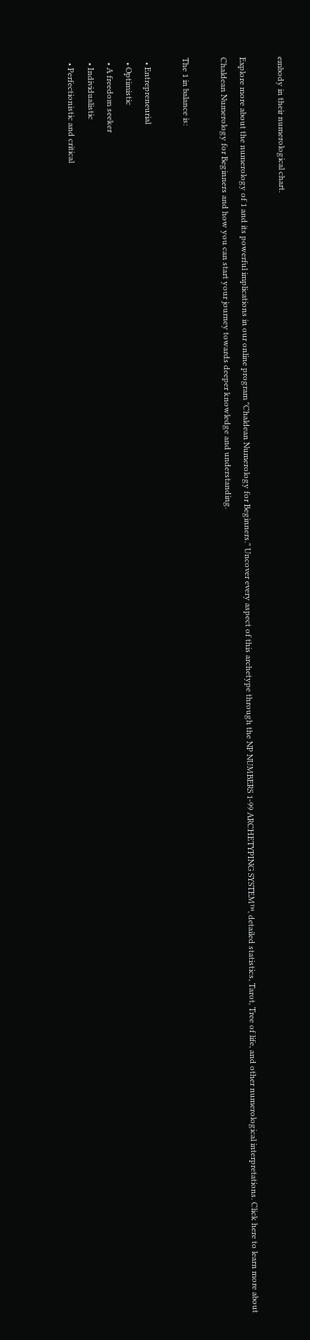embody in their numerological chart.

Explore more about the numerology of 1 and its powerful implications in our online program "Chaldean Numerology for Beginners." Uncover every aspect of this archetype through the NP NUMBERS 1-99 ARCHETYPING SYSTEM™, detailed statistics, Tarot, Tree of life, and other numerological interpretations. Click here to learn more about Chaldean Numerology for Beginners and how you can start your journey towards deeper knowledge and understanding.

The 1 in balance is:

  • Entrepreneurial
  • Optimistic
  • A freedom seeker
  • Individualistic
  • Perfectionistic and critical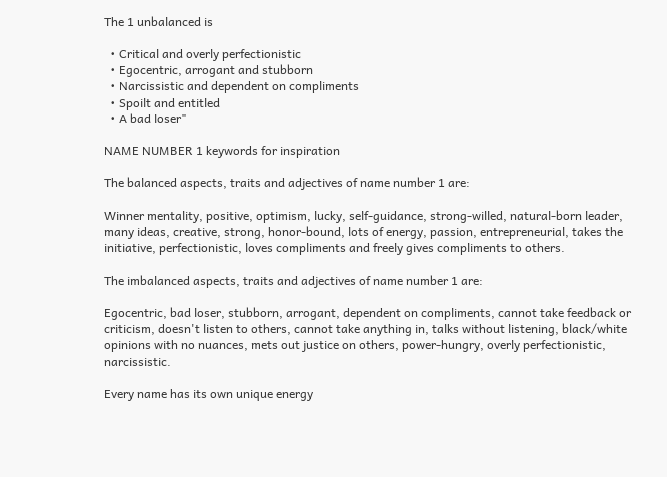The 1 unbalanced is

  • Critical and overly perfectionistic
  • Egocentric, arrogant and stubborn
  • Narcissistic and dependent on compliments
  • Spoilt and entitled
  • A bad loser"

NAME NUMBER 1 keywords for inspiration

The balanced aspects, traits and adjectives of name number 1 are:

Winner mentality, positive, optimism, lucky, self-guidance, strong-willed, natural-born leader, many ideas, creative, strong, honor-bound, lots of energy, passion, entrepreneurial, takes the initiative, perfectionistic, loves compliments and freely gives compliments to others.

The imbalanced aspects, traits and adjectives of name number 1 are:

Egocentric, bad loser, stubborn, arrogant, dependent on compliments, cannot take feedback or criticism, doesn't listen to others, cannot take anything in, talks without listening, black/white opinions with no nuances, mets out justice on others, power-hungry, overly perfectionistic, narcissistic.

Every name has its own unique energy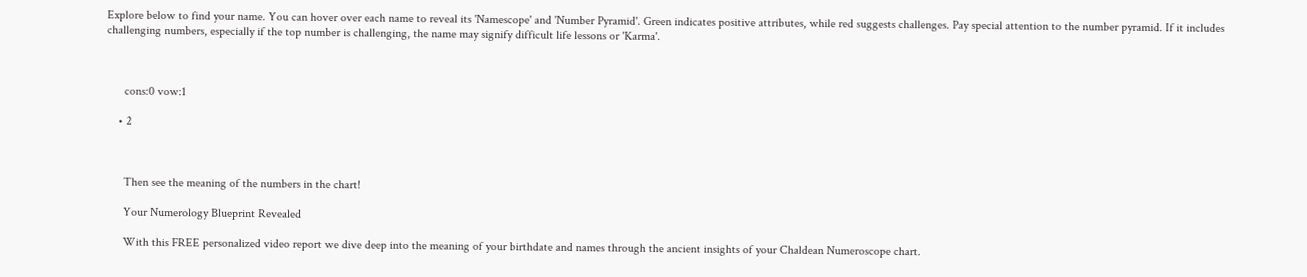Explore below to find your name. You can hover over each name to reveal its 'Namescope' and 'Number Pyramid'. Green indicates positive attributes, while red suggests challenges. Pay special attention to the number pyramid. If it includes challenging numbers, especially if the top number is challenging, the name may signify difficult life lessons or 'Karma'.



      cons:0 vow:1

    • 2



      Then see the meaning of the numbers in the chart!

      Your Numerology Blueprint Revealed

      With this FREE personalized video report we dive deep into the meaning of your birthdate and names through the ancient insights of your Chaldean Numeroscope chart.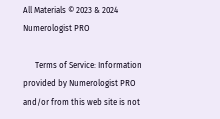All Materials © 2023 & 2024 Numerologist PRO

      Terms of Service: Information provided by Numerologist PRO and/or from this web site is not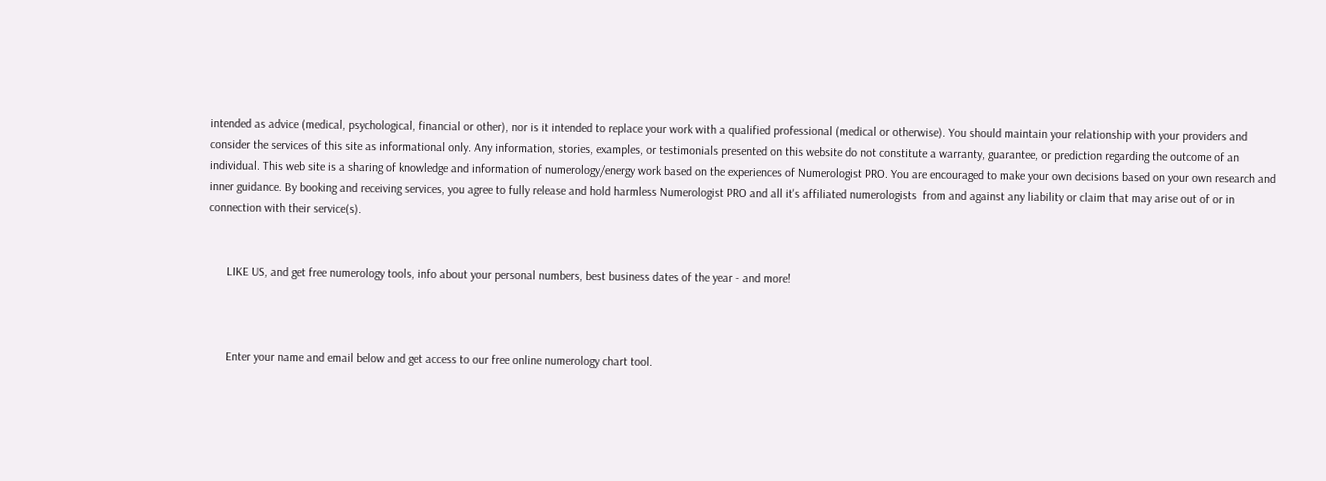intended as advice (medical, psychological, financial or other), nor is it intended to replace your work with a qualified professional (medical or otherwise). You should maintain your relationship with your providers and consider the services of this site as informational only. Any information, stories, examples, or testimonials presented on this website do not constitute a warranty, guarantee, or prediction regarding the outcome of an individual. This web site is a sharing of knowledge and information of numerology/energy work based on the experiences of Numerologist PRO. You are encouraged to make your own decisions based on your own research and inner guidance. By booking and receiving services, you agree to fully release and hold harmless Numerologist PRO and all it's affiliated numerologists  from and against any liability or claim that may arise out of or in connection with their service(s).


      LIKE US, and get free numerology tools, info about your personal numbers, best business dates of the year - and more!



      Enter your name and email below and get access to our free online numerology chart tool.